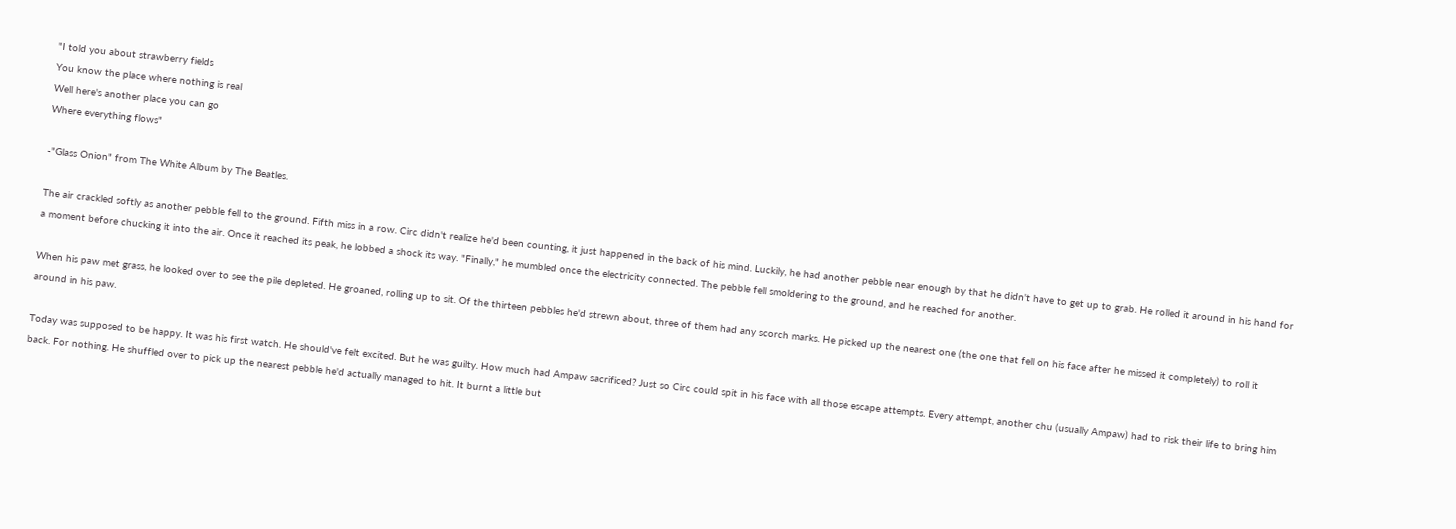"I told you about strawberry fields
You know the place where nothing is real
Well here's another place you can go
Where everything flows"

-"Glass Onion" from The White Album by The Beatles.

The air crackled softly as another pebble fell to the ground. Fifth miss in a row. Circ didn't realize he'd been counting, it just happened in the back of his mind. Luckily, he had another pebble near enough by that he didn't have to get up to grab. He rolled it around in his hand for a moment before chucking it into the air. Once it reached its peak, he lobbed a shock its way. "Finally," he mumbled once the electricity connected. The pebble fell smoldering to the ground, and he reached for another.

When his paw met grass, he looked over to see the pile depleted. He groaned, rolling up to sit. Of the thirteen pebbles he'd strewn about, three of them had any scorch marks. He picked up the nearest one (the one that fell on his face after he missed it completely) to roll it around in his paw.

Today was supposed to be happy. It was his first watch. He should've felt excited. But he was guilty. How much had Ampaw sacrificed? Just so Circ could spit in his face with all those escape attempts. Every attempt, another chu (usually Ampaw) had to risk their life to bring him back. For nothing. He shuffled over to pick up the nearest pebble he'd actually managed to hit. It burnt a little but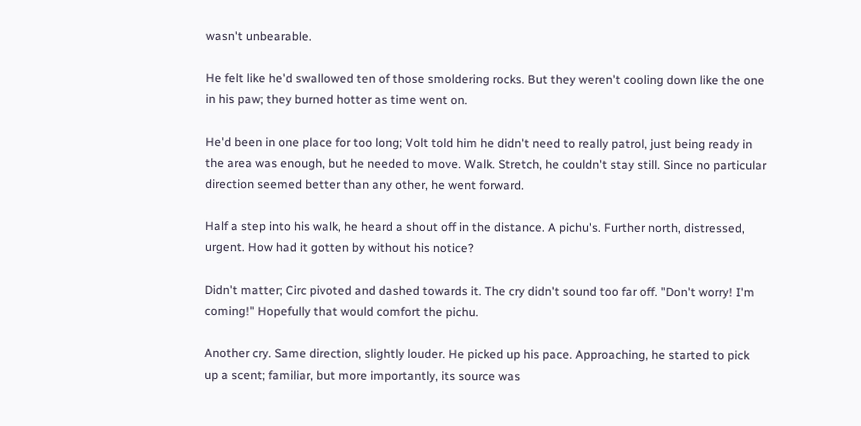wasn't unbearable.

He felt like he'd swallowed ten of those smoldering rocks. But they weren't cooling down like the one in his paw; they burned hotter as time went on.

He'd been in one place for too long; Volt told him he didn't need to really patrol, just being ready in the area was enough, but he needed to move. Walk. Stretch, he couldn't stay still. Since no particular direction seemed better than any other, he went forward.

Half a step into his walk, he heard a shout off in the distance. A pichu's. Further north, distressed, urgent. How had it gotten by without his notice?

Didn't matter; Circ pivoted and dashed towards it. The cry didn't sound too far off. "Don't worry! I'm coming!" Hopefully that would comfort the pichu.

Another cry. Same direction, slightly louder. He picked up his pace. Approaching, he started to pick up a scent; familiar, but more importantly, its source was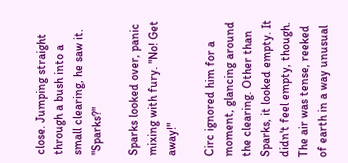close. Jumping straight through a bush into a small clearing, he saw it. "Sparks?"

Sparks looked over, panic mixing with fury. "No! Get away!"

Circ ignored him for a moment, glancing around the clearing. Other than Sparks, it looked empty. It didn't feel empty, though. The air was tense, reeked of earth in a way unusual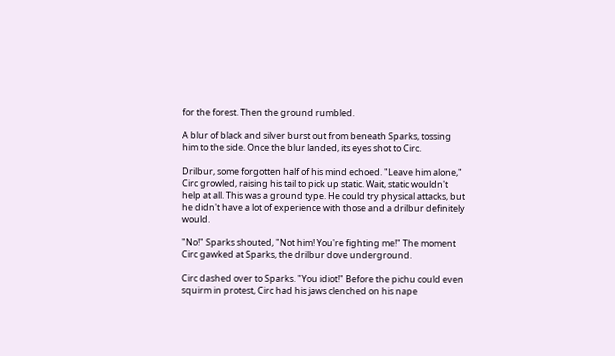for the forest. Then the ground rumbled.

A blur of black and silver burst out from beneath Sparks, tossing him to the side. Once the blur landed, its eyes shot to Circ.

Drilbur, some forgotten half of his mind echoed. "Leave him alone," Circ growled, raising his tail to pick up static. Wait, static wouldn't help at all. This was a ground type. He could try physical attacks, but he didn't have a lot of experience with those and a drilbur definitely would.

"No!" Sparks shouted, "Not him! You're fighting me!" The moment Circ gawked at Sparks, the drilbur dove underground.

Circ dashed over to Sparks. "You idiot!" Before the pichu could even squirm in protest, Circ had his jaws clenched on his nape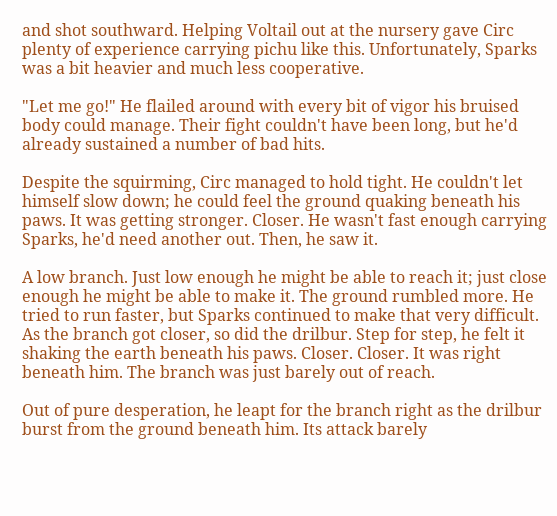and shot southward. Helping Voltail out at the nursery gave Circ plenty of experience carrying pichu like this. Unfortunately, Sparks was a bit heavier and much less cooperative.

"Let me go!" He flailed around with every bit of vigor his bruised body could manage. Their fight couldn't have been long, but he'd already sustained a number of bad hits.

Despite the squirming, Circ managed to hold tight. He couldn't let himself slow down; he could feel the ground quaking beneath his paws. It was getting stronger. Closer. He wasn't fast enough carrying Sparks, he'd need another out. Then, he saw it.

A low branch. Just low enough he might be able to reach it; just close enough he might be able to make it. The ground rumbled more. He tried to run faster, but Sparks continued to make that very difficult. As the branch got closer, so did the drilbur. Step for step, he felt it shaking the earth beneath his paws. Closer. Closer. It was right beneath him. The branch was just barely out of reach.

Out of pure desperation, he leapt for the branch right as the drilbur burst from the ground beneath him. Its attack barely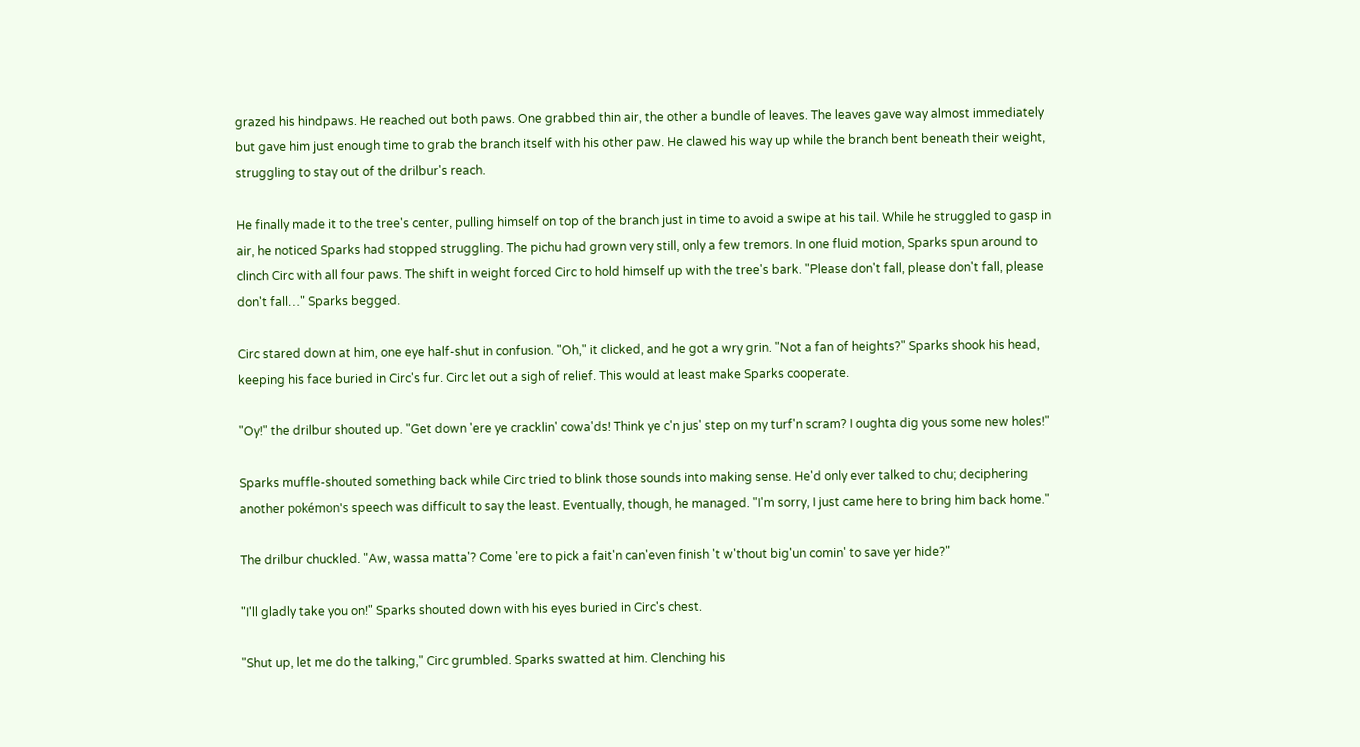grazed his hindpaws. He reached out both paws. One grabbed thin air, the other a bundle of leaves. The leaves gave way almost immediately but gave him just enough time to grab the branch itself with his other paw. He clawed his way up while the branch bent beneath their weight, struggling to stay out of the drilbur's reach.

He finally made it to the tree's center, pulling himself on top of the branch just in time to avoid a swipe at his tail. While he struggled to gasp in air, he noticed Sparks had stopped struggling. The pichu had grown very still, only a few tremors. In one fluid motion, Sparks spun around to clinch Circ with all four paws. The shift in weight forced Circ to hold himself up with the tree's bark. "Please don't fall, please don't fall, please don't fall…" Sparks begged.

Circ stared down at him, one eye half-shut in confusion. "Oh," it clicked, and he got a wry grin. "Not a fan of heights?" Sparks shook his head, keeping his face buried in Circ's fur. Circ let out a sigh of relief. This would at least make Sparks cooperate.

"Oy!" the drilbur shouted up. "Get down 'ere ye cracklin' cowa'ds! Think ye c'n jus' step on my turf'n scram? I oughta dig yous some new holes!"

Sparks muffle-shouted something back while Circ tried to blink those sounds into making sense. He'd only ever talked to chu; deciphering another pokémon's speech was difficult to say the least. Eventually, though, he managed. "I'm sorry, I just came here to bring him back home."

The drilbur chuckled. "Aw, wassa matta'? Come 'ere to pick a fait'n can'even finish 't w'thout big'un comin' to save yer hide?"

"I'll gladly take you on!" Sparks shouted down with his eyes buried in Circ's chest.

"Shut up, let me do the talking," Circ grumbled. Sparks swatted at him. Clenching his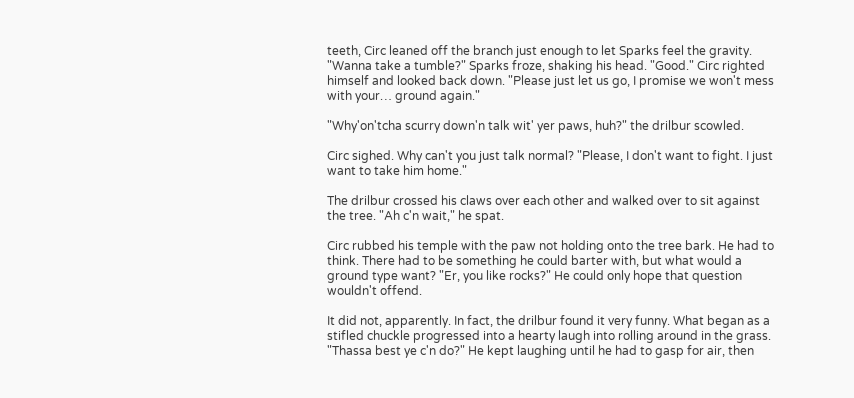teeth, Circ leaned off the branch just enough to let Sparks feel the gravity. "Wanna take a tumble?" Sparks froze, shaking his head. "Good." Circ righted himself and looked back down. "Please just let us go, I promise we won't mess with your… ground again."

"Why'on'tcha scurry down'n talk wit' yer paws, huh?" the drilbur scowled.

Circ sighed. Why can't you just talk normal? "Please, I don't want to fight. I just want to take him home."

The drilbur crossed his claws over each other and walked over to sit against the tree. "Ah c'n wait," he spat.

Circ rubbed his temple with the paw not holding onto the tree bark. He had to think. There had to be something he could barter with, but what would a ground type want? "Er, you like rocks?" He could only hope that question wouldn't offend.

It did not, apparently. In fact, the drilbur found it very funny. What began as a stifled chuckle progressed into a hearty laugh into rolling around in the grass. "Thassa best ye c'n do?" He kept laughing until he had to gasp for air, then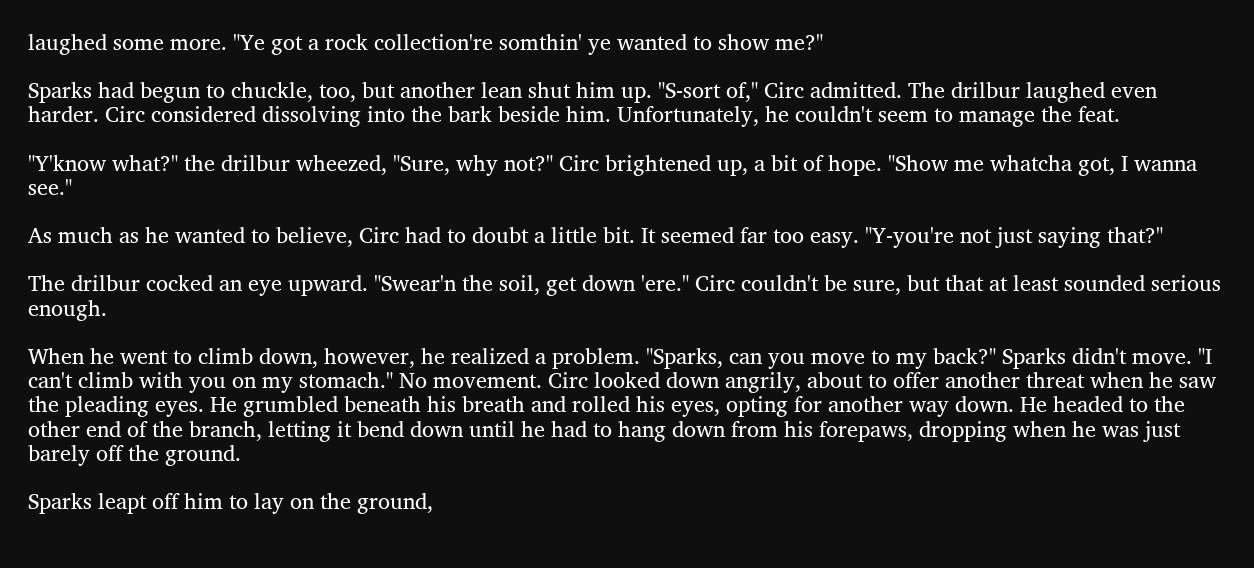laughed some more. "Ye got a rock collection're somthin' ye wanted to show me?"

Sparks had begun to chuckle, too, but another lean shut him up. "S-sort of," Circ admitted. The drilbur laughed even harder. Circ considered dissolving into the bark beside him. Unfortunately, he couldn't seem to manage the feat.

"Y'know what?" the drilbur wheezed, "Sure, why not?" Circ brightened up, a bit of hope. "Show me whatcha got, I wanna see."

As much as he wanted to believe, Circ had to doubt a little bit. It seemed far too easy. "Y-you're not just saying that?"

The drilbur cocked an eye upward. "Swear'n the soil, get down 'ere." Circ couldn't be sure, but that at least sounded serious enough.

When he went to climb down, however, he realized a problem. "Sparks, can you move to my back?" Sparks didn't move. "I can't climb with you on my stomach." No movement. Circ looked down angrily, about to offer another threat when he saw the pleading eyes. He grumbled beneath his breath and rolled his eyes, opting for another way down. He headed to the other end of the branch, letting it bend down until he had to hang down from his forepaws, dropping when he was just barely off the ground.

Sparks leapt off him to lay on the ground,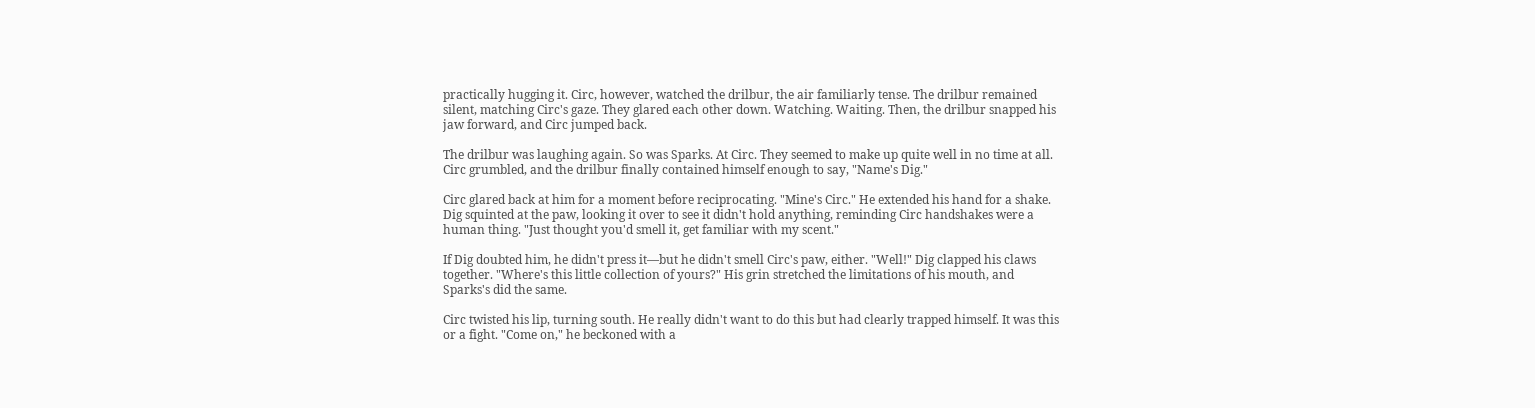practically hugging it. Circ, however, watched the drilbur, the air familiarly tense. The drilbur remained silent, matching Circ's gaze. They glared each other down. Watching. Waiting. Then, the drilbur snapped his jaw forward, and Circ jumped back.

The drilbur was laughing again. So was Sparks. At Circ. They seemed to make up quite well in no time at all. Circ grumbled, and the drilbur finally contained himself enough to say, "Name's Dig."

Circ glared back at him for a moment before reciprocating. "Mine's Circ." He extended his hand for a shake. Dig squinted at the paw, looking it over to see it didn't hold anything, reminding Circ handshakes were a human thing. "Just thought you'd smell it, get familiar with my scent."

If Dig doubted him, he didn't press it—but he didn't smell Circ's paw, either. "Well!" Dig clapped his claws together. "Where's this little collection of yours?" His grin stretched the limitations of his mouth, and Sparks's did the same.

Circ twisted his lip, turning south. He really didn't want to do this but had clearly trapped himself. It was this or a fight. "Come on," he beckoned with a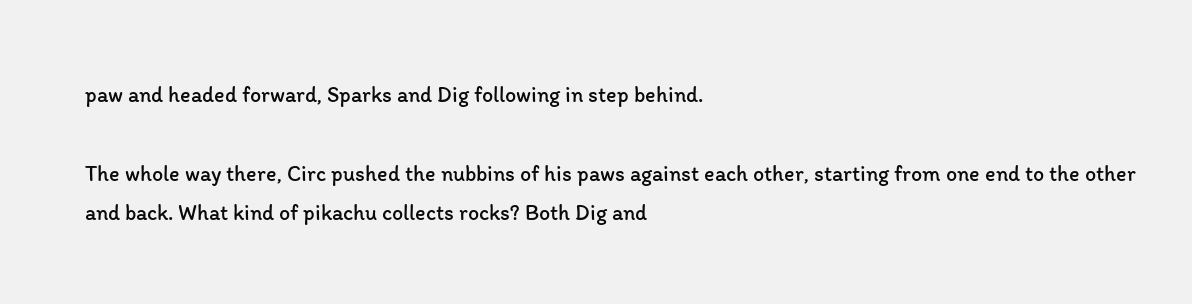paw and headed forward, Sparks and Dig following in step behind.

The whole way there, Circ pushed the nubbins of his paws against each other, starting from one end to the other and back. What kind of pikachu collects rocks? Both Dig and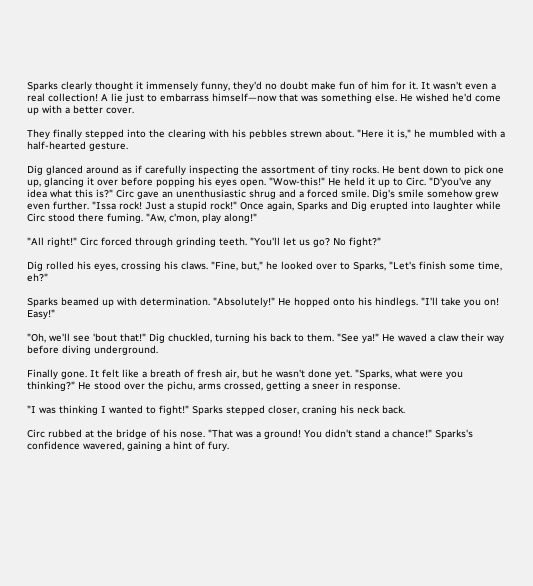Sparks clearly thought it immensely funny, they'd no doubt make fun of him for it. It wasn't even a real collection! A lie just to embarrass himself—now that was something else. He wished he'd come up with a better cover.

They finally stepped into the clearing with his pebbles strewn about. "Here it is," he mumbled with a half-hearted gesture.

Dig glanced around as if carefully inspecting the assortment of tiny rocks. He bent down to pick one up, glancing it over before popping his eyes open. "Wow-this!" He held it up to Circ. "D'you've any idea what this is?" Circ gave an unenthusiastic shrug and a forced smile. Dig's smile somehow grew even further. "Issa rock! Just a stupid rock!" Once again, Sparks and Dig erupted into laughter while Circ stood there fuming. "Aw, c'mon, play along!"

"All right!" Circ forced through grinding teeth. "You'll let us go? No fight?"

Dig rolled his eyes, crossing his claws. "Fine, but," he looked over to Sparks, "Let's finish some time, eh?"

Sparks beamed up with determination. "Absolutely!" He hopped onto his hindlegs. "I'll take you on! Easy!"

"Oh, we'll see 'bout that!" Dig chuckled, turning his back to them. "See ya!" He waved a claw their way before diving underground.

Finally gone. It felt like a breath of fresh air, but he wasn't done yet. "Sparks, what were you thinking?" He stood over the pichu, arms crossed, getting a sneer in response.

"I was thinking I wanted to fight!" Sparks stepped closer, craning his neck back.

Circ rubbed at the bridge of his nose. "That was a ground! You didn't stand a chance!" Sparks's confidence wavered, gaining a hint of fury.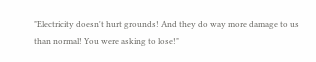"Electricity doesn't hurt grounds! And they do way more damage to us than normal! You were asking to lose!"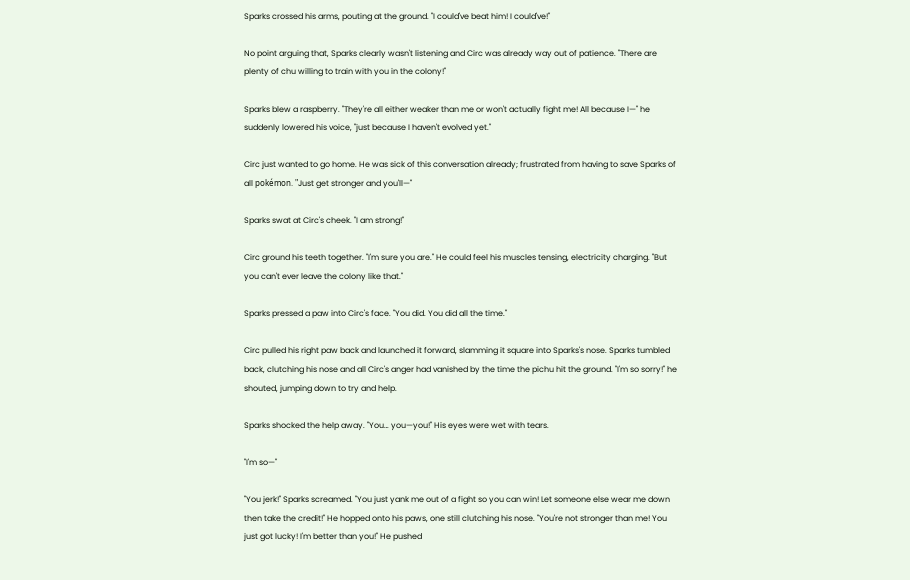Sparks crossed his arms, pouting at the ground. "I could've beat him! I could've!"

No point arguing that, Sparks clearly wasn't listening and Circ was already way out of patience. "There are plenty of chu willing to train with you in the colony!"

Sparks blew a raspberry. "They're all either weaker than me or won't actually fight me! All because I—" he suddenly lowered his voice, "just because I haven't evolved yet."

Circ just wanted to go home. He was sick of this conversation already; frustrated from having to save Sparks of all pokémon. "Just get stronger and you'll—"

Sparks swat at Circ's cheek. "I am strong!"

Circ ground his teeth together. "I'm sure you are." He could feel his muscles tensing, electricity charging. "But you can't ever leave the colony like that."

Sparks pressed a paw into Circ's face. "You did. You did all the time."

Circ pulled his right paw back and launched it forward, slamming it square into Sparks's nose. Sparks tumbled back, clutching his nose and all Circ's anger had vanished by the time the pichu hit the ground. "I'm so sorry!" he shouted, jumping down to try and help.

Sparks shocked the help away. "You… you—you!" His eyes were wet with tears.

"I'm so—"

"You jerk!" Sparks screamed. "You just yank me out of a fight so you can win! Let someone else wear me down then take the credit!" He hopped onto his paws, one still clutching his nose. "You're not stronger than me! You just got lucky! I'm better than you!" He pushed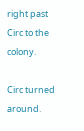right past Circ to the colony.

Circ turned around.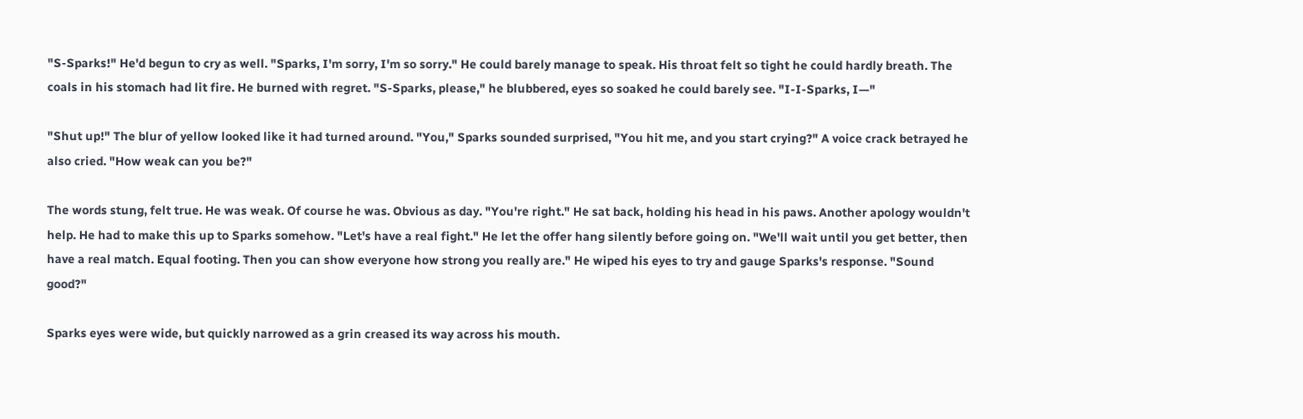"S-Sparks!" He'd begun to cry as well. "Sparks, I'm sorry, I'm so sorry." He could barely manage to speak. His throat felt so tight he could hardly breath. The coals in his stomach had lit fire. He burned with regret. "S-Sparks, please," he blubbered, eyes so soaked he could barely see. "I-I-Sparks, I—"

"Shut up!" The blur of yellow looked like it had turned around. "You," Sparks sounded surprised, "You hit me, and you start crying?" A voice crack betrayed he also cried. "How weak can you be?"

The words stung, felt true. He was weak. Of course he was. Obvious as day. "You're right." He sat back, holding his head in his paws. Another apology wouldn't help. He had to make this up to Sparks somehow. "Let's have a real fight." He let the offer hang silently before going on. "We'll wait until you get better, then have a real match. Equal footing. Then you can show everyone how strong you really are." He wiped his eyes to try and gauge Sparks's response. "Sound good?"

Sparks eyes were wide, but quickly narrowed as a grin creased its way across his mouth.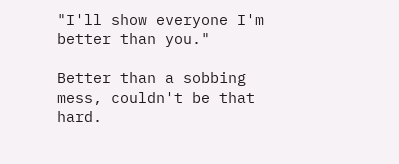"I'll show everyone I'm better than you."

Better than a sobbing mess, couldn't be that hard.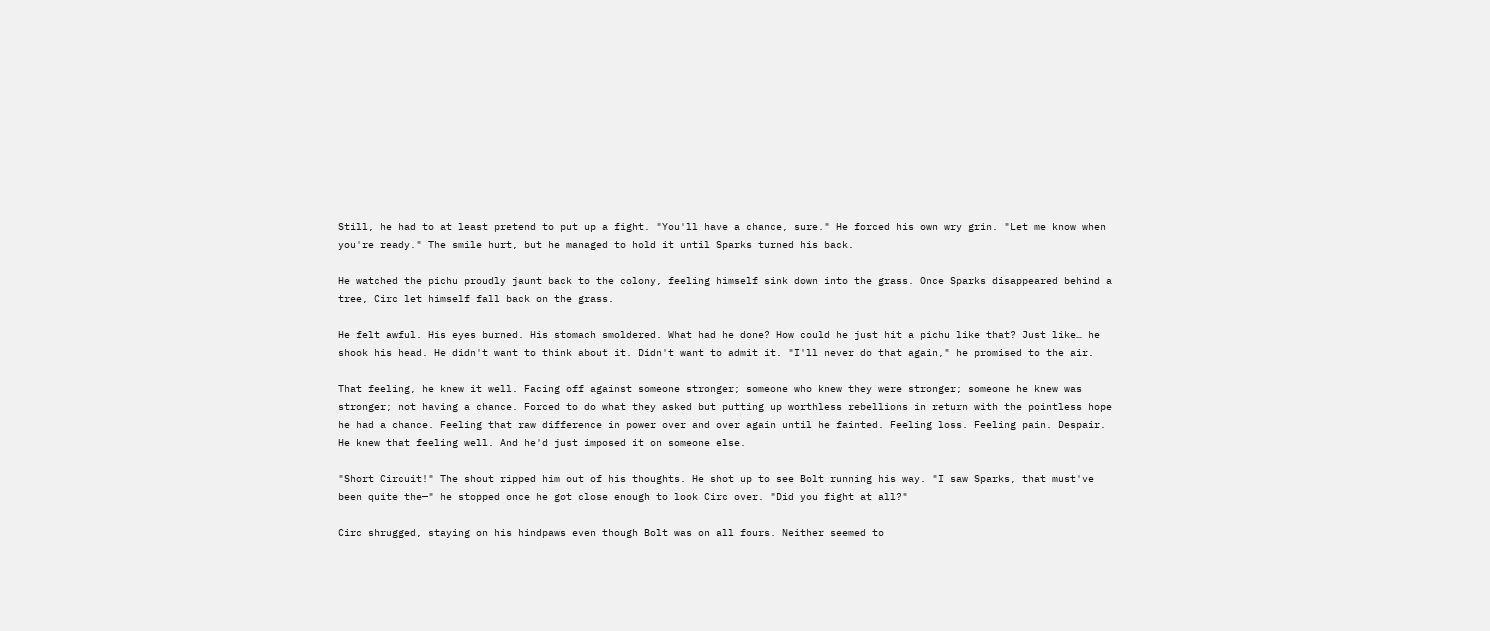Still, he had to at least pretend to put up a fight. "You'll have a chance, sure." He forced his own wry grin. "Let me know when you're ready." The smile hurt, but he managed to hold it until Sparks turned his back.

He watched the pichu proudly jaunt back to the colony, feeling himself sink down into the grass. Once Sparks disappeared behind a tree, Circ let himself fall back on the grass.

He felt awful. His eyes burned. His stomach smoldered. What had he done? How could he just hit a pichu like that? Just like… he shook his head. He didn't want to think about it. Didn't want to admit it. "I'll never do that again," he promised to the air.

That feeling, he knew it well. Facing off against someone stronger; someone who knew they were stronger; someone he knew was stronger; not having a chance. Forced to do what they asked but putting up worthless rebellions in return with the pointless hope he had a chance. Feeling that raw difference in power over and over again until he fainted. Feeling loss. Feeling pain. Despair. He knew that feeling well. And he'd just imposed it on someone else.

"Short Circuit!" The shout ripped him out of his thoughts. He shot up to see Bolt running his way. "I saw Sparks, that must've been quite the—" he stopped once he got close enough to look Circ over. "Did you fight at all?"

Circ shrugged, staying on his hindpaws even though Bolt was on all fours. Neither seemed to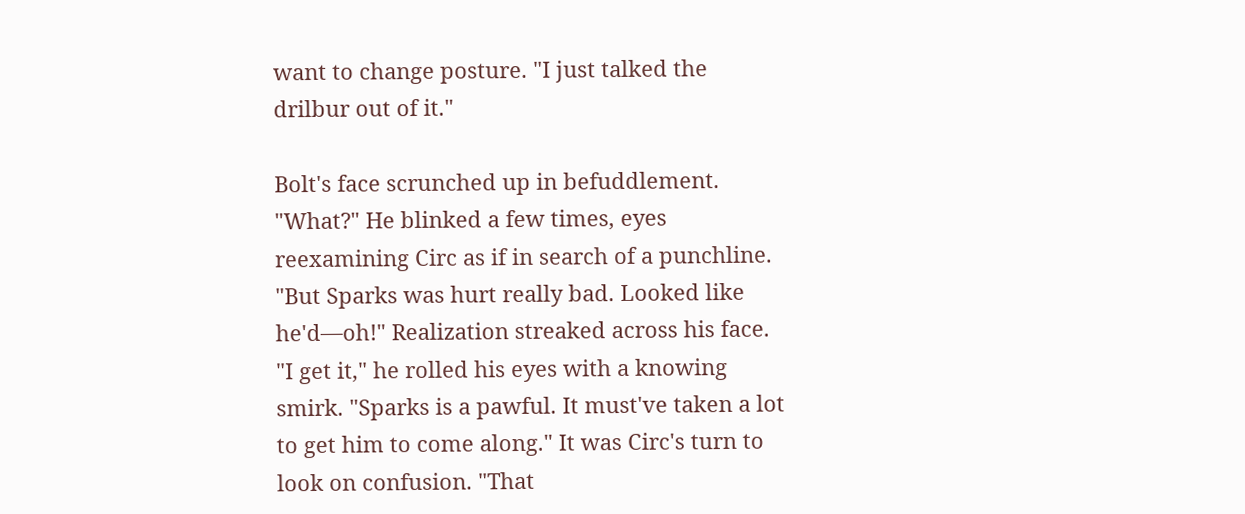want to change posture. "I just talked the drilbur out of it."

Bolt's face scrunched up in befuddlement. "What?" He blinked a few times, eyes reexamining Circ as if in search of a punchline. "But Sparks was hurt really bad. Looked like he'd—oh!" Realization streaked across his face. "I get it," he rolled his eyes with a knowing smirk. "Sparks is a pawful. It must've taken a lot to get him to come along." It was Circ's turn to look on confusion. "That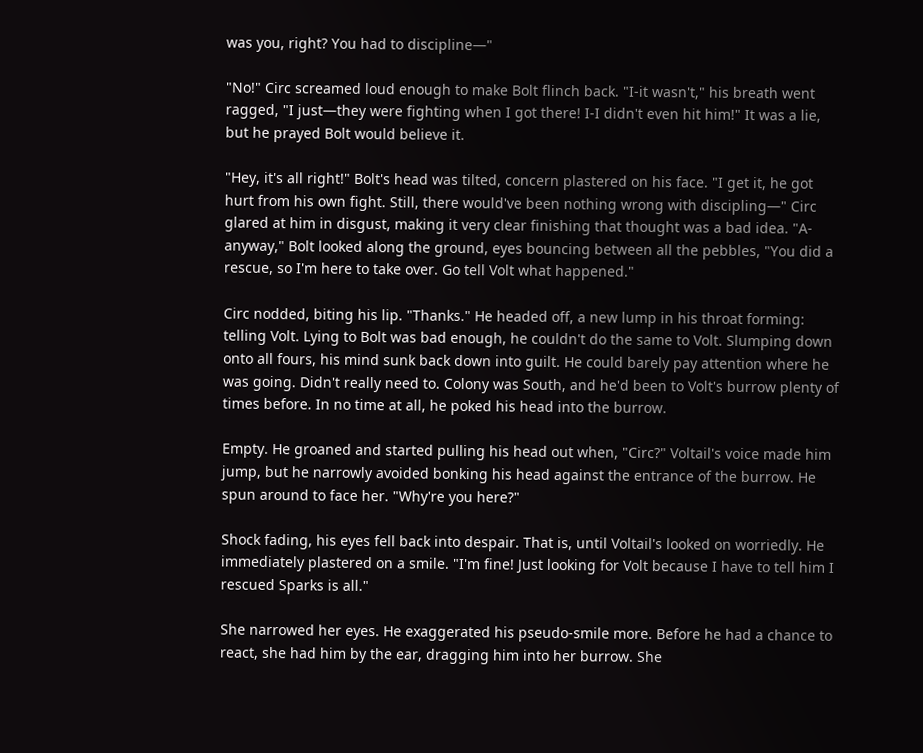was you, right? You had to discipline—"

"No!" Circ screamed loud enough to make Bolt flinch back. "I-it wasn't," his breath went ragged, "I just—they were fighting when I got there! I-I didn't even hit him!" It was a lie, but he prayed Bolt would believe it.

"Hey, it's all right!" Bolt's head was tilted, concern plastered on his face. "I get it, he got hurt from his own fight. Still, there would've been nothing wrong with discipling—" Circ glared at him in disgust, making it very clear finishing that thought was a bad idea. "A-anyway," Bolt looked along the ground, eyes bouncing between all the pebbles, "You did a rescue, so I'm here to take over. Go tell Volt what happened."

Circ nodded, biting his lip. "Thanks." He headed off, a new lump in his throat forming: telling Volt. Lying to Bolt was bad enough, he couldn't do the same to Volt. Slumping down onto all fours, his mind sunk back down into guilt. He could barely pay attention where he was going. Didn't really need to. Colony was South, and he'd been to Volt's burrow plenty of times before. In no time at all, he poked his head into the burrow.

Empty. He groaned and started pulling his head out when, "Circ?" Voltail's voice made him jump, but he narrowly avoided bonking his head against the entrance of the burrow. He spun around to face her. "Why're you here?"

Shock fading, his eyes fell back into despair. That is, until Voltail's looked on worriedly. He immediately plastered on a smile. "I'm fine! Just looking for Volt because I have to tell him I rescued Sparks is all."

She narrowed her eyes. He exaggerated his pseudo-smile more. Before he had a chance to react, she had him by the ear, dragging him into her burrow. She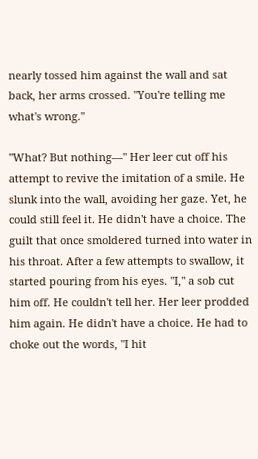nearly tossed him against the wall and sat back, her arms crossed. "You're telling me what's wrong."

"What? But nothing—" Her leer cut off his attempt to revive the imitation of a smile. He slunk into the wall, avoiding her gaze. Yet, he could still feel it. He didn't have a choice. The guilt that once smoldered turned into water in his throat. After a few attempts to swallow, it started pouring from his eyes. "I," a sob cut him off. He couldn't tell her. Her leer prodded him again. He didn't have a choice. He had to choke out the words, "I hit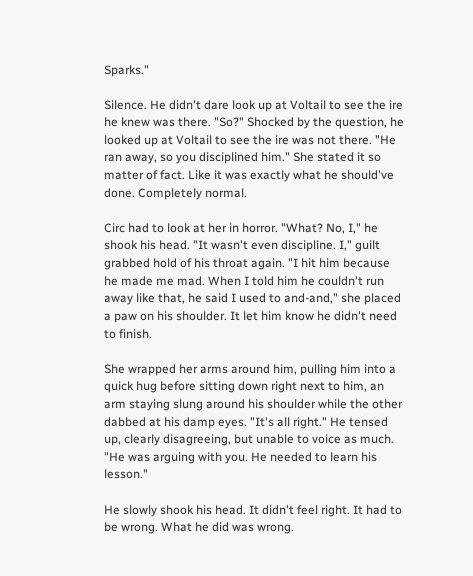Sparks."

Silence. He didn't dare look up at Voltail to see the ire he knew was there. "So?" Shocked by the question, he looked up at Voltail to see the ire was not there. "He ran away, so you disciplined him." She stated it so matter of fact. Like it was exactly what he should've done. Completely normal.

Circ had to look at her in horror. "What? No, I," he shook his head. "It wasn't even discipline. I," guilt grabbed hold of his throat again. "I hit him because he made me mad. When I told him he couldn't run away like that, he said I used to and-and," she placed a paw on his shoulder. It let him know he didn't need to finish.

She wrapped her arms around him, pulling him into a quick hug before sitting down right next to him, an arm staying slung around his shoulder while the other dabbed at his damp eyes. "It's all right." He tensed up, clearly disagreeing, but unable to voice as much. "He was arguing with you. He needed to learn his lesson."

He slowly shook his head. It didn't feel right. It had to be wrong. What he did was wrong.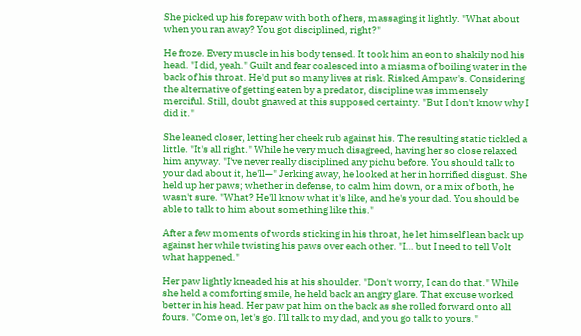She picked up his forepaw with both of hers, massaging it lightly. "What about when you ran away? You got disciplined, right?"

He froze. Every muscle in his body tensed. It took him an eon to shakily nod his head. "I did, yeah." Guilt and fear coalesced into a miasma of boiling water in the back of his throat. He'd put so many lives at risk. Risked Ampaw's. Considering the alternative of getting eaten by a predator, discipline was immensely merciful. Still, doubt gnawed at this supposed certainty. "But I don't know why I did it."

She leaned closer, letting her cheek rub against his. The resulting static tickled a little. "It's all right." While he very much disagreed, having her so close relaxed him anyway. "I've never really disciplined any pichu before. You should talk to your dad about it, he'll—" Jerking away, he looked at her in horrified disgust. She held up her paws; whether in defense, to calm him down, or a mix of both, he wasn't sure. "What? He'll know what it's like, and he's your dad. You should be able to talk to him about something like this."

After a few moments of words sticking in his throat, he let himself lean back up against her while twisting his paws over each other. "I… but I need to tell Volt what happened."

Her paw lightly kneaded his at his shoulder. "Don't worry, I can do that." While she held a comforting smile, he held back an angry glare. That excuse worked better in his head. Her paw pat him on the back as she rolled forward onto all fours. "Come on, let's go. I'll talk to my dad, and you go talk to yours."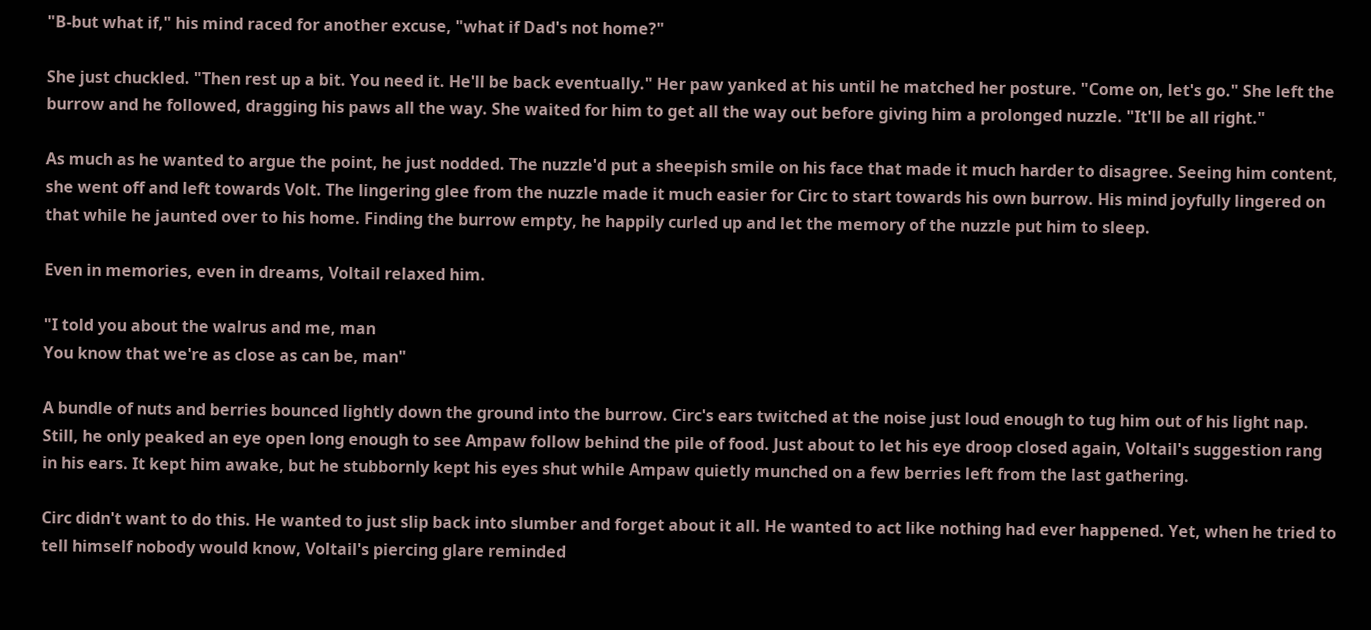"B-but what if," his mind raced for another excuse, "what if Dad's not home?"

She just chuckled. "Then rest up a bit. You need it. He'll be back eventually." Her paw yanked at his until he matched her posture. "Come on, let's go." She left the burrow and he followed, dragging his paws all the way. She waited for him to get all the way out before giving him a prolonged nuzzle. "It'll be all right."

As much as he wanted to argue the point, he just nodded. The nuzzle'd put a sheepish smile on his face that made it much harder to disagree. Seeing him content, she went off and left towards Volt. The lingering glee from the nuzzle made it much easier for Circ to start towards his own burrow. His mind joyfully lingered on that while he jaunted over to his home. Finding the burrow empty, he happily curled up and let the memory of the nuzzle put him to sleep.

Even in memories, even in dreams, Voltail relaxed him.

"I told you about the walrus and me, man
You know that we're as close as can be, man"

A bundle of nuts and berries bounced lightly down the ground into the burrow. Circ's ears twitched at the noise just loud enough to tug him out of his light nap. Still, he only peaked an eye open long enough to see Ampaw follow behind the pile of food. Just about to let his eye droop closed again, Voltail's suggestion rang in his ears. It kept him awake, but he stubbornly kept his eyes shut while Ampaw quietly munched on a few berries left from the last gathering.

Circ didn't want to do this. He wanted to just slip back into slumber and forget about it all. He wanted to act like nothing had ever happened. Yet, when he tried to tell himself nobody would know, Voltail's piercing glare reminded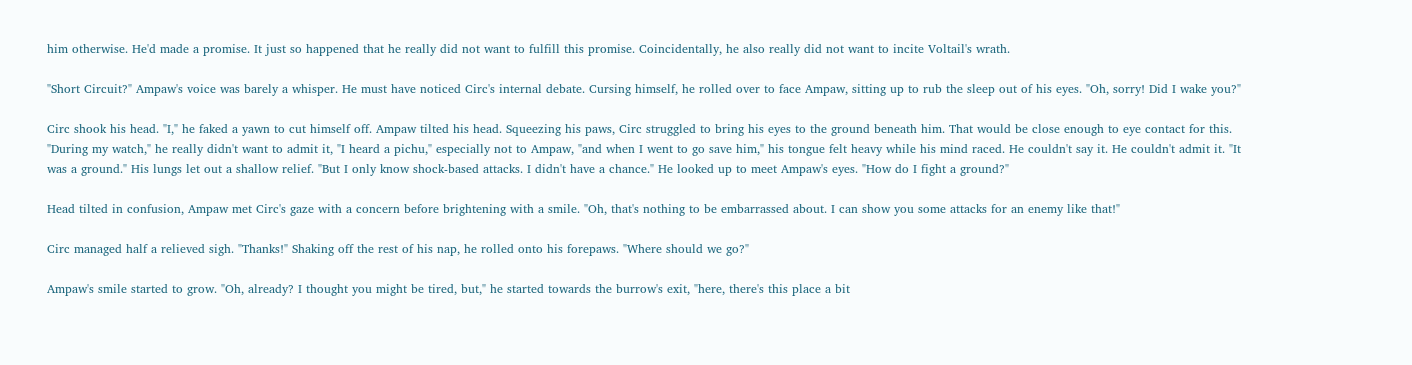him otherwise. He'd made a promise. It just so happened that he really did not want to fulfill this promise. Coincidentally, he also really did not want to incite Voltail's wrath.

"Short Circuit?" Ampaw's voice was barely a whisper. He must have noticed Circ's internal debate. Cursing himself, he rolled over to face Ampaw, sitting up to rub the sleep out of his eyes. "Oh, sorry! Did I wake you?"

Circ shook his head. "I," he faked a yawn to cut himself off. Ampaw tilted his head. Squeezing his paws, Circ struggled to bring his eyes to the ground beneath him. That would be close enough to eye contact for this. "During my watch," he really didn't want to admit it, "I heard a pichu," especially not to Ampaw, "and when I went to go save him," his tongue felt heavy while his mind raced. He couldn't say it. He couldn't admit it. "It was a ground." His lungs let out a shallow relief. "But I only know shock-based attacks. I didn't have a chance." He looked up to meet Ampaw's eyes. "How do I fight a ground?"

Head tilted in confusion, Ampaw met Circ's gaze with a concern before brightening with a smile. "Oh, that's nothing to be embarrassed about. I can show you some attacks for an enemy like that!"

Circ managed half a relieved sigh. "Thanks!" Shaking off the rest of his nap, he rolled onto his forepaws. "Where should we go?"

Ampaw's smile started to grow. "Oh, already? I thought you might be tired, but," he started towards the burrow's exit, "here, there's this place a bit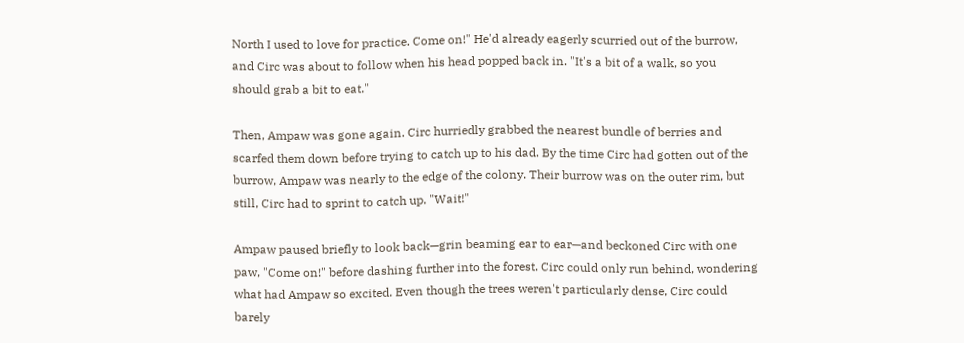North I used to love for practice. Come on!" He'd already eagerly scurried out of the burrow, and Circ was about to follow when his head popped back in. "It's a bit of a walk, so you should grab a bit to eat."

Then, Ampaw was gone again. Circ hurriedly grabbed the nearest bundle of berries and scarfed them down before trying to catch up to his dad. By the time Circ had gotten out of the burrow, Ampaw was nearly to the edge of the colony. Their burrow was on the outer rim, but still, Circ had to sprint to catch up. "Wait!"

Ampaw paused briefly to look back—grin beaming ear to ear—and beckoned Circ with one paw, "Come on!" before dashing further into the forest. Circ could only run behind, wondering what had Ampaw so excited. Even though the trees weren't particularly dense, Circ could barely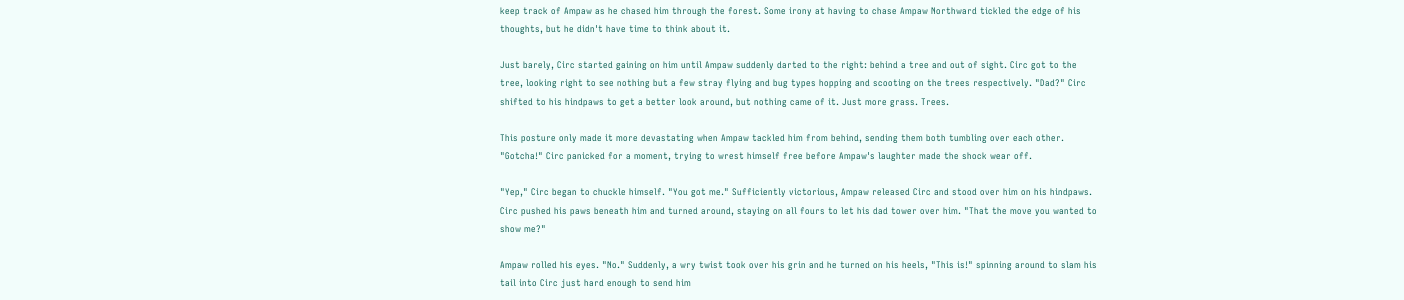keep track of Ampaw as he chased him through the forest. Some irony at having to chase Ampaw Northward tickled the edge of his thoughts, but he didn't have time to think about it.

Just barely, Circ started gaining on him until Ampaw suddenly darted to the right: behind a tree and out of sight. Circ got to the tree, looking right to see nothing but a few stray flying and bug types hopping and scooting on the trees respectively. "Dad?" Circ shifted to his hindpaws to get a better look around, but nothing came of it. Just more grass. Trees.

This posture only made it more devastating when Ampaw tackled him from behind, sending them both tumbling over each other. "Gotcha!" Circ panicked for a moment, trying to wrest himself free before Ampaw's laughter made the shock wear off.

"Yep," Circ began to chuckle himself. "You got me." Sufficiently victorious, Ampaw released Circ and stood over him on his hindpaws. Circ pushed his paws beneath him and turned around, staying on all fours to let his dad tower over him. "That the move you wanted to show me?"

Ampaw rolled his eyes. "No." Suddenly, a wry twist took over his grin and he turned on his heels, "This is!" spinning around to slam his tail into Circ just hard enough to send him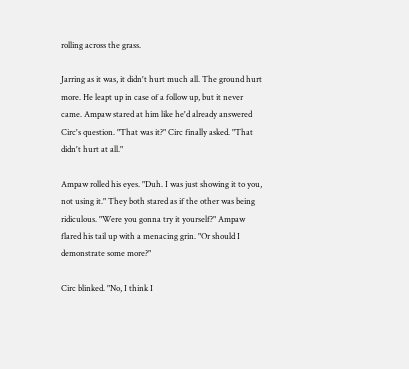rolling across the grass.

Jarring as it was, it didn't hurt much all. The ground hurt more. He leapt up in case of a follow up, but it never came. Ampaw stared at him like he'd already answered Circ's question. "That was it?" Circ finally asked. "That didn't hurt at all."

Ampaw rolled his eyes. "Duh. I was just showing it to you, not using it." They both stared as if the other was being ridiculous. "Were you gonna try it yourself?" Ampaw flared his tail up with a menacing grin. "Or should I demonstrate some more?"

Circ blinked. "No, I think I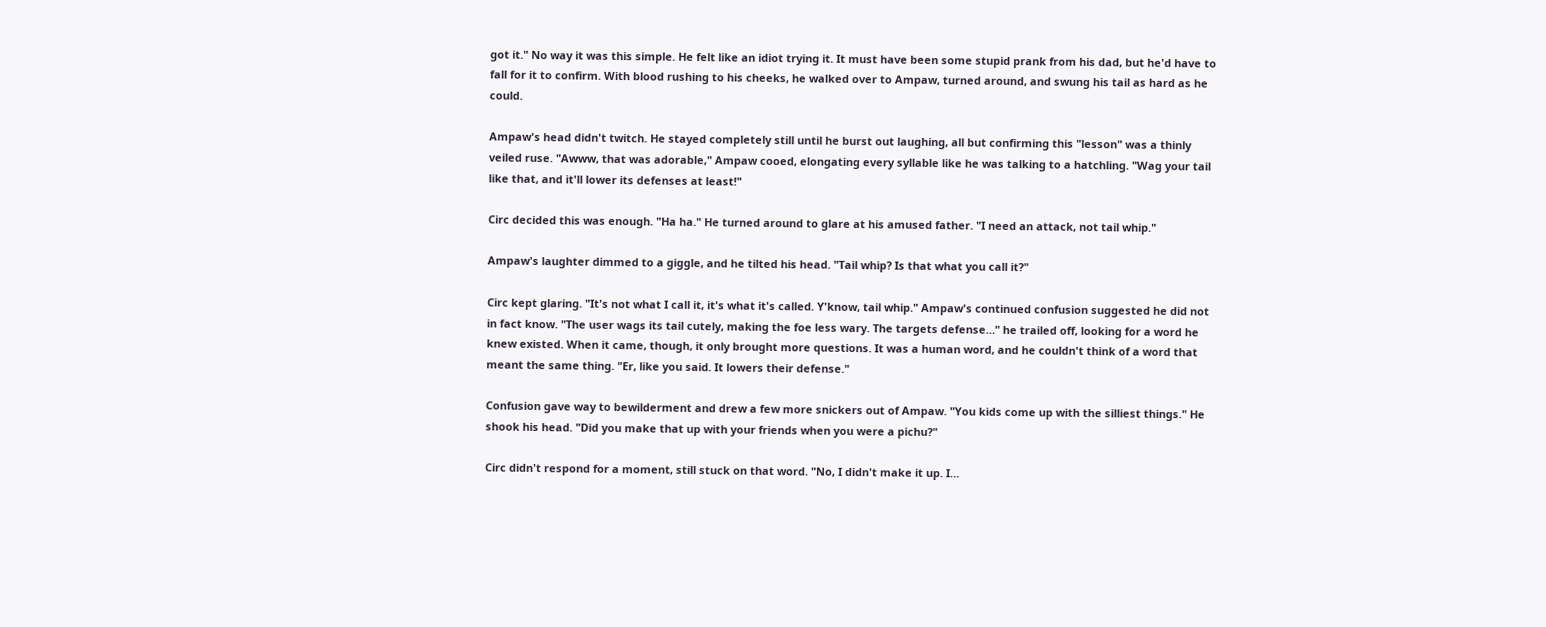got it." No way it was this simple. He felt like an idiot trying it. It must have been some stupid prank from his dad, but he'd have to fall for it to confirm. With blood rushing to his cheeks, he walked over to Ampaw, turned around, and swung his tail as hard as he could.

Ampaw's head didn't twitch. He stayed completely still until he burst out laughing, all but confirming this "lesson" was a thinly veiled ruse. "Awww, that was adorable," Ampaw cooed, elongating every syllable like he was talking to a hatchling. "Wag your tail like that, and it'll lower its defenses at least!"

Circ decided this was enough. "Ha ha." He turned around to glare at his amused father. "I need an attack, not tail whip."

Ampaw's laughter dimmed to a giggle, and he tilted his head. "Tail whip? Is that what you call it?"

Circ kept glaring. "It's not what I call it, it's what it's called. Y'know, tail whip." Ampaw's continued confusion suggested he did not in fact know. "The user wags its tail cutely, making the foe less wary. The targets defense…" he trailed off, looking for a word he knew existed. When it came, though, it only brought more questions. It was a human word, and he couldn't think of a word that meant the same thing. "Er, like you said. It lowers their defense."

Confusion gave way to bewilderment and drew a few more snickers out of Ampaw. "You kids come up with the silliest things." He shook his head. "Did you make that up with your friends when you were a pichu?"

Circ didn't respond for a moment, still stuck on that word. "No, I didn't make it up. I…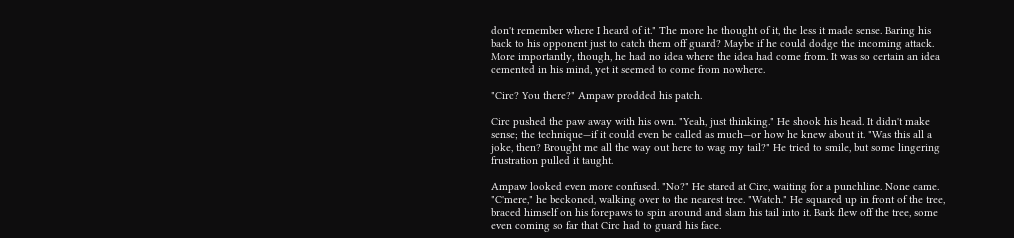don't remember where I heard of it." The more he thought of it, the less it made sense. Baring his back to his opponent just to catch them off guard? Maybe if he could dodge the incoming attack. More importantly, though, he had no idea where the idea had come from. It was so certain an idea cemented in his mind, yet it seemed to come from nowhere.

"Circ? You there?" Ampaw prodded his patch.

Circ pushed the paw away with his own. "Yeah, just thinking." He shook his head. It didn't make sense; the technique—if it could even be called as much—or how he knew about it. "Was this all a joke, then? Brought me all the way out here to wag my tail?" He tried to smile, but some lingering frustration pulled it taught.

Ampaw looked even more confused. "No?" He stared at Circ, waiting for a punchline. None came. "C'mere," he beckoned, walking over to the nearest tree. "Watch." He squared up in front of the tree, braced himself on his forepaws to spin around and slam his tail into it. Bark flew off the tree, some even coming so far that Circ had to guard his face.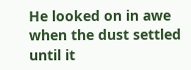He looked on in awe when the dust settled until it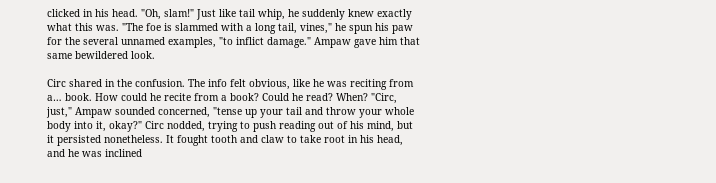clicked in his head. "Oh, slam!" Just like tail whip, he suddenly knew exactly what this was. "The foe is slammed with a long tail, vines," he spun his paw for the several unnamed examples, "to inflict damage." Ampaw gave him that same bewildered look.

Circ shared in the confusion. The info felt obvious, like he was reciting from a… book. How could he recite from a book? Could he read? When? "Circ, just," Ampaw sounded concerned, "tense up your tail and throw your whole body into it, okay?" Circ nodded, trying to push reading out of his mind, but it persisted nonetheless. It fought tooth and claw to take root in his head, and he was inclined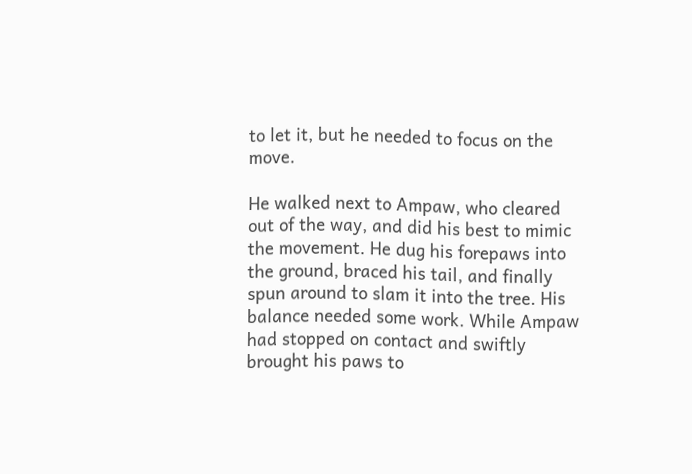to let it, but he needed to focus on the move.

He walked next to Ampaw, who cleared out of the way, and did his best to mimic the movement. He dug his forepaws into the ground, braced his tail, and finally spun around to slam it into the tree. His balance needed some work. While Ampaw had stopped on contact and swiftly brought his paws to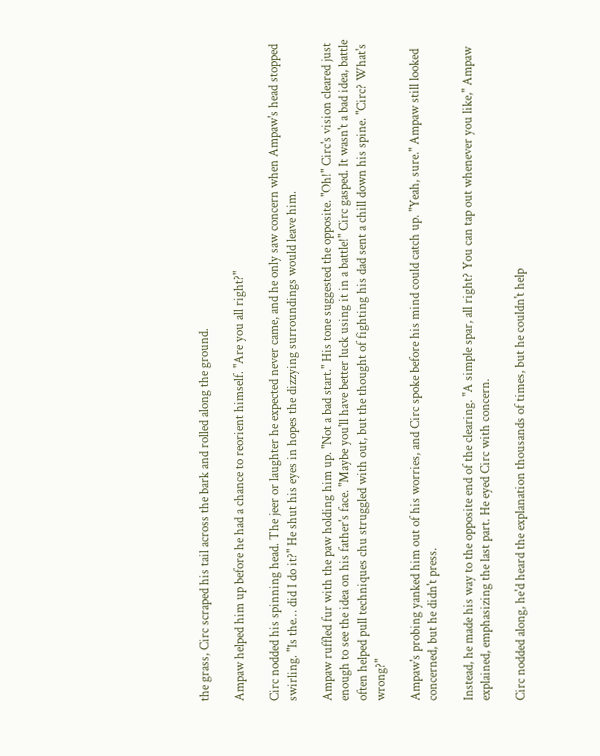the grass, Circ scraped his tail across the bark and rolled along the ground.

Ampaw helped him up before he had a chance to reorient himself. "Are you all right?"

Circ nodded his spinning head. The jeer or laughter he expected never came, and he only saw concern when Ampaw's head stopped swirling. "Is the… did I do it?" He shut his eyes in hopes the dizzying surroundings would leave him.

Ampaw ruffled fur with the paw holding him up. "Not a bad start." His tone suggested the opposite. "Oh!" Circ's vision cleared just enough to see the idea on his father's face. "Maybe you'll have better luck using it in a battle!" Circ gasped. It wasn't a bad idea, battle often helped pull techniques chu struggled with out, but the thought of fighting his dad sent a chill down his spine. "Circ? What's wrong?"

Ampaw's probing yanked him out of his worries, and Circ spoke before his mind could catch up. "Yeah, sure." Ampaw still looked concerned, but he didn't press.

Instead, he made his way to the opposite end of the clearing. "A simple spar, all right? You can tap out whenever you like," Ampaw explained, emphasizing the last part. He eyed Circ with concern.

Circ nodded along, he'd heard the explanation thousands of times, but he couldn't help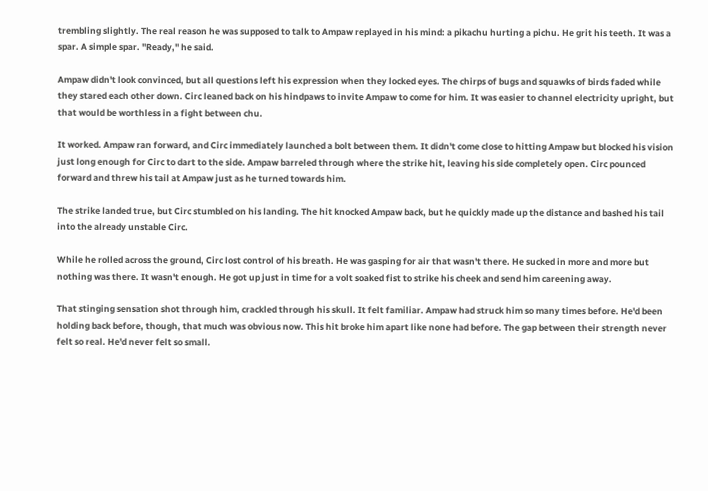trembling slightly. The real reason he was supposed to talk to Ampaw replayed in his mind: a pikachu hurting a pichu. He grit his teeth. It was a spar. A simple spar. "Ready," he said.

Ampaw didn't look convinced, but all questions left his expression when they locked eyes. The chirps of bugs and squawks of birds faded while they stared each other down. Circ leaned back on his hindpaws to invite Ampaw to come for him. It was easier to channel electricity upright, but that would be worthless in a fight between chu.

It worked. Ampaw ran forward, and Circ immediately launched a bolt between them. It didn't come close to hitting Ampaw but blocked his vision just long enough for Circ to dart to the side. Ampaw barreled through where the strike hit, leaving his side completely open. Circ pounced forward and threw his tail at Ampaw just as he turned towards him.

The strike landed true, but Circ stumbled on his landing. The hit knocked Ampaw back, but he quickly made up the distance and bashed his tail into the already unstable Circ.

While he rolled across the ground, Circ lost control of his breath. He was gasping for air that wasn't there. He sucked in more and more but nothing was there. It wasn't enough. He got up just in time for a volt soaked fist to strike his cheek and send him careening away.

That stinging sensation shot through him, crackled through his skull. It felt familiar. Ampaw had struck him so many times before. He'd been holding back before, though, that much was obvious now. This hit broke him apart like none had before. The gap between their strength never felt so real. He'd never felt so small.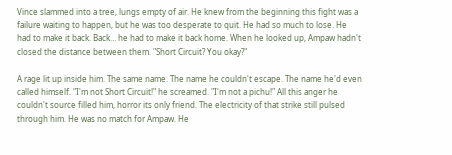Vince slammed into a tree, lungs empty of air. He knew from the beginning this fight was a failure waiting to happen, but he was too desperate to quit. He had so much to lose. He had to make it back. Back… he had to make it back home. When he looked up, Ampaw hadn't closed the distance between them. "Short Circuit? You okay?"

A rage lit up inside him. The same name. The name he couldn't escape. The name he'd even called himself. "I'm not Short Circuit!" he screamed. "I'm not a pichu!" All this anger he couldn't source filled him, horror its only friend. The electricity of that strike still pulsed through him. He was no match for Ampaw. He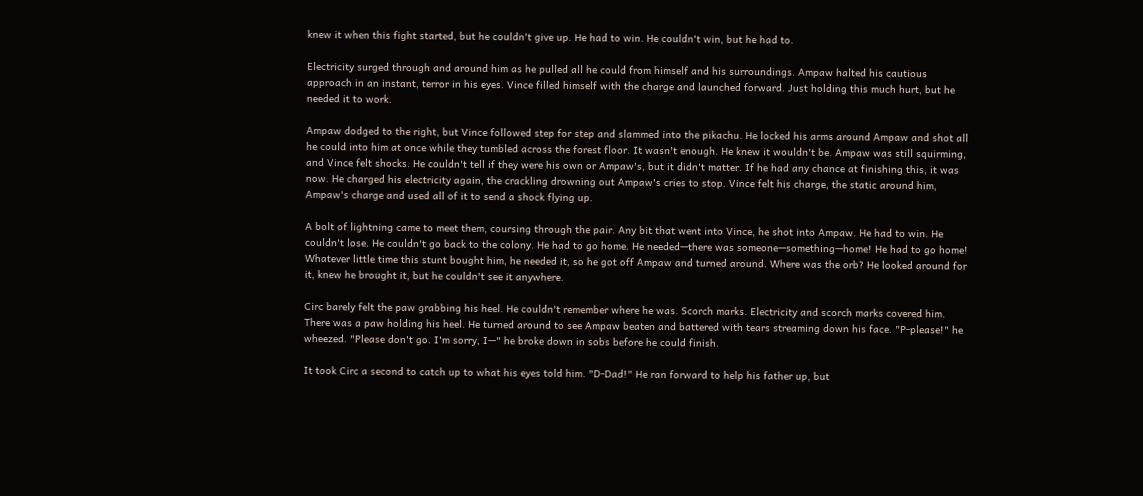knew it when this fight started, but he couldn't give up. He had to win. He couldn't win, but he had to.

Electricity surged through and around him as he pulled all he could from himself and his surroundings. Ampaw halted his cautious approach in an instant, terror in his eyes. Vince filled himself with the charge and launched forward. Just holding this much hurt, but he needed it to work.

Ampaw dodged to the right, but Vince followed step for step and slammed into the pikachu. He locked his arms around Ampaw and shot all he could into him at once while they tumbled across the forest floor. It wasn't enough. He knew it wouldn't be. Ampaw was still squirming, and Vince felt shocks. He couldn't tell if they were his own or Ampaw's, but it didn't matter. If he had any chance at finishing this, it was now. He charged his electricity again, the crackling drowning out Ampaw's cries to stop. Vince felt his charge, the static around him, Ampaw's charge and used all of it to send a shock flying up.

A bolt of lightning came to meet them, coursing through the pair. Any bit that went into Vince, he shot into Ampaw. He had to win. He couldn't lose. He couldn't go back to the colony. He had to go home. He needed—there was someone—something—home! He had to go home! Whatever little time this stunt bought him, he needed it, so he got off Ampaw and turned around. Where was the orb? He looked around for it, knew he brought it, but he couldn't see it anywhere.

Circ barely felt the paw grabbing his heel. He couldn't remember where he was. Scorch marks. Electricity and scorch marks covered him. There was a paw holding his heel. He turned around to see Ampaw beaten and battered with tears streaming down his face. "P-please!" he wheezed. "Please don't go. I'm sorry, I—" he broke down in sobs before he could finish.

It took Circ a second to catch up to what his eyes told him. "D-Dad!" He ran forward to help his father up, but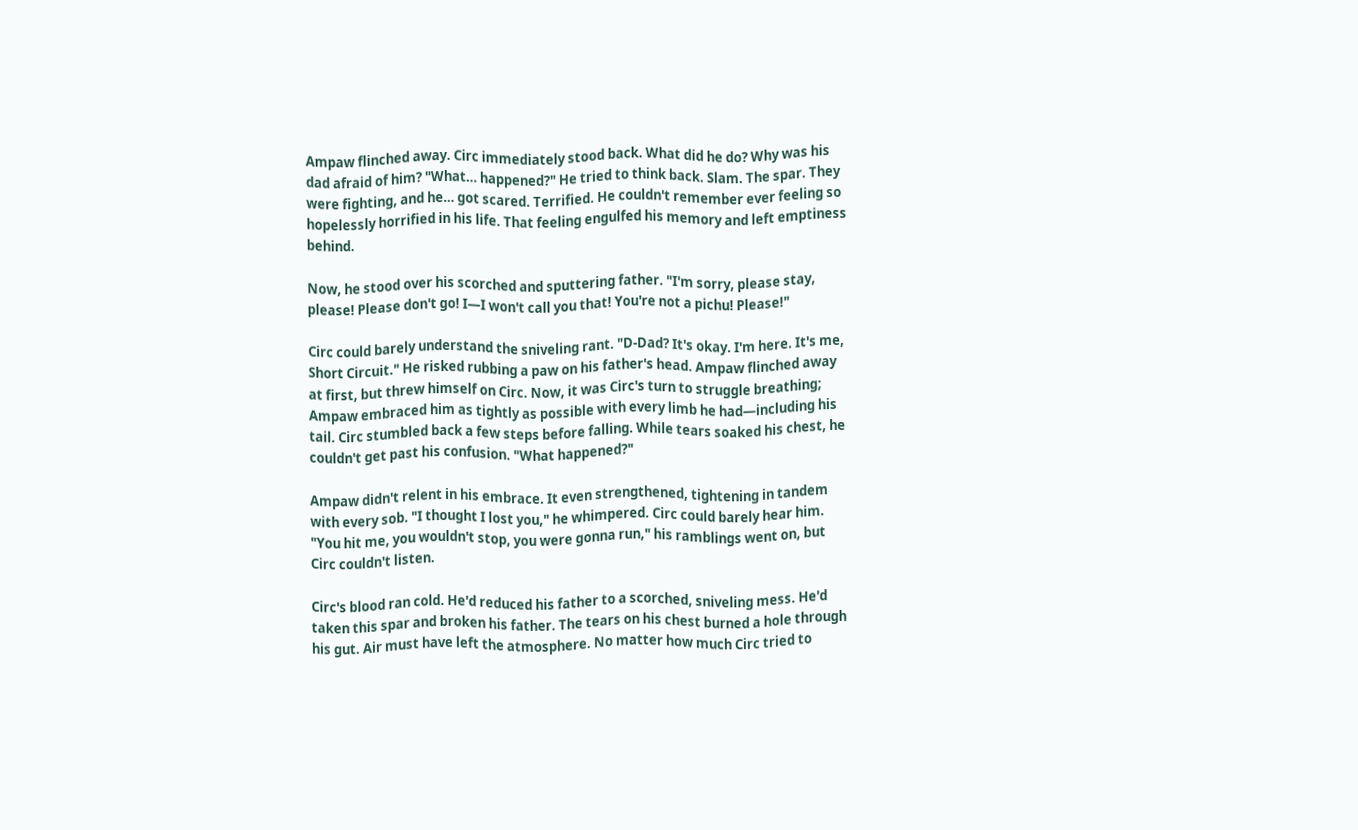Ampaw flinched away. Circ immediately stood back. What did he do? Why was his dad afraid of him? "What… happened?" He tried to think back. Slam. The spar. They were fighting, and he… got scared. Terrified. He couldn't remember ever feeling so hopelessly horrified in his life. That feeling engulfed his memory and left emptiness behind.

Now, he stood over his scorched and sputtering father. "I'm sorry, please stay, please! Please don't go! I—I won't call you that! You're not a pichu! Please!"

Circ could barely understand the sniveling rant. "D-Dad? It's okay. I'm here. It's me, Short Circuit." He risked rubbing a paw on his father's head. Ampaw flinched away at first, but threw himself on Circ. Now, it was Circ's turn to struggle breathing; Ampaw embraced him as tightly as possible with every limb he had—including his tail. Circ stumbled back a few steps before falling. While tears soaked his chest, he couldn't get past his confusion. "What happened?"

Ampaw didn't relent in his embrace. It even strengthened, tightening in tandem with every sob. "I thought I lost you," he whimpered. Circ could barely hear him. "You hit me, you wouldn't stop, you were gonna run," his ramblings went on, but Circ couldn't listen.

Circ's blood ran cold. He'd reduced his father to a scorched, sniveling mess. He'd taken this spar and broken his father. The tears on his chest burned a hole through his gut. Air must have left the atmosphere. No matter how much Circ tried to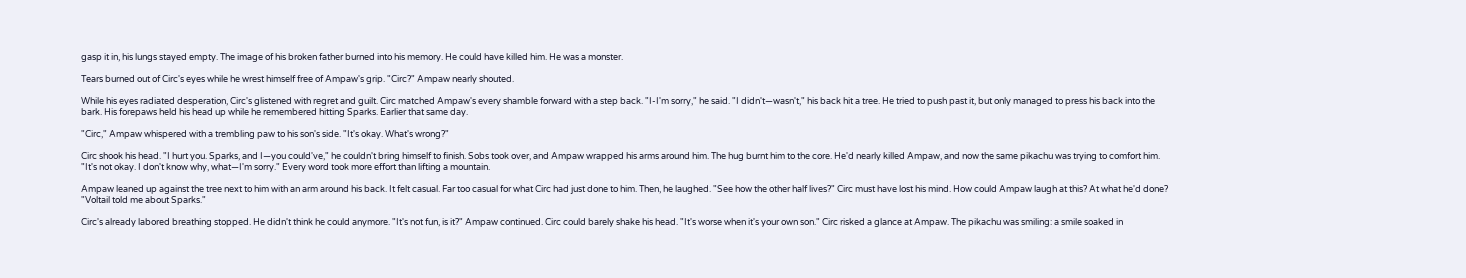gasp it in, his lungs stayed empty. The image of his broken father burned into his memory. He could have killed him. He was a monster.

Tears burned out of Circ's eyes while he wrest himself free of Ampaw's grip. "Circ?" Ampaw nearly shouted.

While his eyes radiated desperation, Circ's glistened with regret and guilt. Circ matched Ampaw's every shamble forward with a step back. "I-I'm sorry," he said. "I didn't—wasn't," his back hit a tree. He tried to push past it, but only managed to press his back into the bark. His forepaws held his head up while he remembered hitting Sparks. Earlier that same day.

"Circ," Ampaw whispered with a trembling paw to his son's side. "It's okay. What's wrong?"

Circ shook his head. "I hurt you. Sparks, and I—you could've," he couldn't bring himself to finish. Sobs took over, and Ampaw wrapped his arms around him. The hug burnt him to the core. He'd nearly killed Ampaw, and now the same pikachu was trying to comfort him. "It's not okay. I don't know why, what—I'm sorry." Every word took more effort than lifting a mountain.

Ampaw leaned up against the tree next to him with an arm around his back. It felt casual. Far too casual for what Circ had just done to him. Then, he laughed. "See how the other half lives?" Circ must have lost his mind. How could Ampaw laugh at this? At what he'd done? "Voltail told me about Sparks."

Circ's already labored breathing stopped. He didn't think he could anymore. "It's not fun, is it?" Ampaw continued. Circ could barely shake his head. "It's worse when it's your own son." Circ risked a glance at Ampaw. The pikachu was smiling: a smile soaked in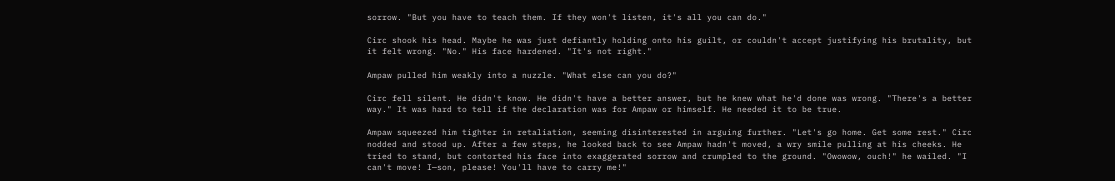sorrow. "But you have to teach them. If they won't listen, it's all you can do."

Circ shook his head. Maybe he was just defiantly holding onto his guilt, or couldn't accept justifying his brutality, but it felt wrong. "No." His face hardened. "It's not right."

Ampaw pulled him weakly into a nuzzle. "What else can you do?"

Circ fell silent. He didn't know. He didn't have a better answer, but he knew what he'd done was wrong. "There's a better way." It was hard to tell if the declaration was for Ampaw or himself. He needed it to be true.

Ampaw squeezed him tighter in retaliation, seeming disinterested in arguing further. "Let's go home. Get some rest." Circ nodded and stood up. After a few steps, he looked back to see Ampaw hadn't moved, a wry smile pulling at his cheeks. He tried to stand, but contorted his face into exaggerated sorrow and crumpled to the ground. "Owowow, ouch!" he wailed. "I can't move! I—son, please! You'll have to carry me!"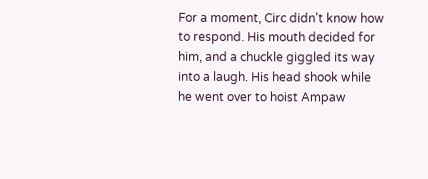For a moment, Circ didn't know how to respond. His mouth decided for him, and a chuckle giggled its way into a laugh. His head shook while he went over to hoist Ampaw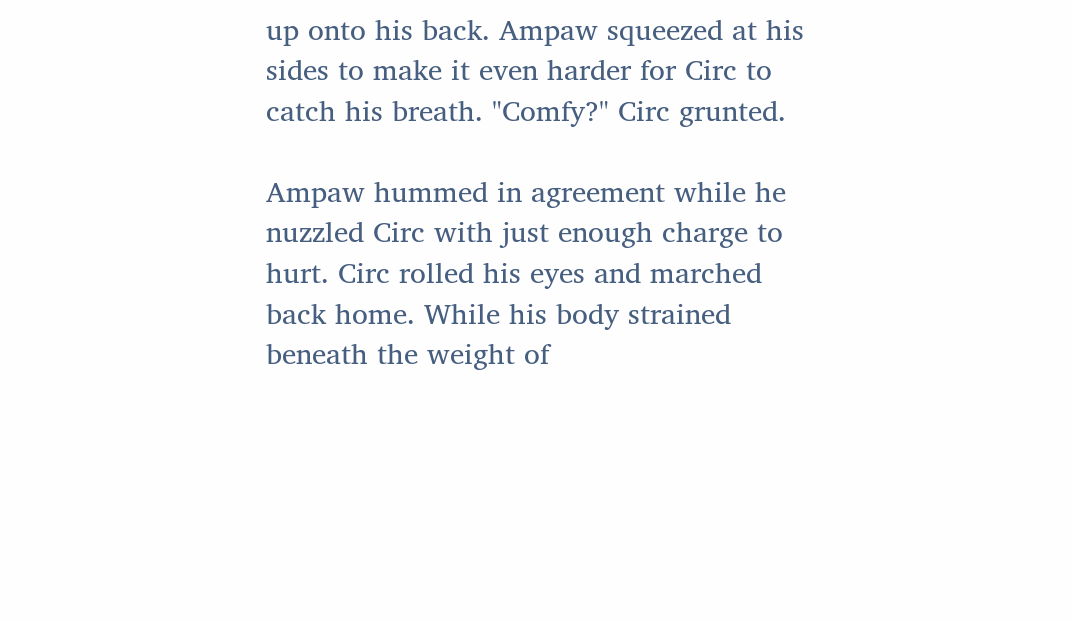up onto his back. Ampaw squeezed at his sides to make it even harder for Circ to catch his breath. "Comfy?" Circ grunted.

Ampaw hummed in agreement while he nuzzled Circ with just enough charge to hurt. Circ rolled his eyes and marched back home. While his body strained beneath the weight of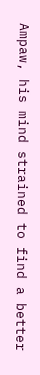Ampaw, his mind strained to find a better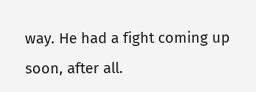way. He had a fight coming up soon, after all.